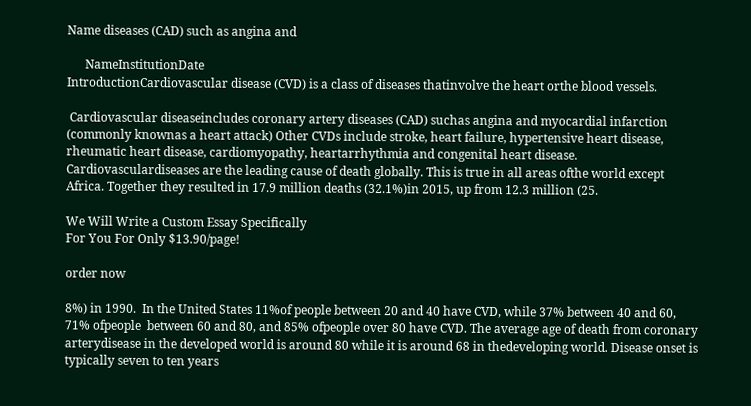Name diseases (CAD) such as angina and

      NameInstitutionDate                                                                                                                               IntroductionCardiovascular disease (CVD) is a class of diseases thatinvolve the heart orthe blood vessels.

 Cardiovascular diseaseincludes coronary artery diseases (CAD) suchas angina and myocardial infarction (commonly knownas a heart attack) Other CVDs include stroke, heart failure, hypertensive heart disease, rheumatic heart disease, cardiomyopathy, heartarrhythmia and congenital heart disease. Cardiovasculardiseases are the leading cause of death globally. This is true in all areas ofthe world except Africa. Together they resulted in 17.9 million deaths (32.1%)in 2015, up from 12.3 million (25.

We Will Write a Custom Essay Specifically
For You For Only $13.90/page!

order now

8%) in 1990.  In the United States 11%of people between 20 and 40 have CVD, while 37% between 40 and 60, 71% ofpeople  between 60 and 80, and 85% ofpeople over 80 have CVD. The average age of death from coronary arterydisease in the developed world is around 80 while it is around 68 in thedeveloping world. Disease onset is typically seven to ten years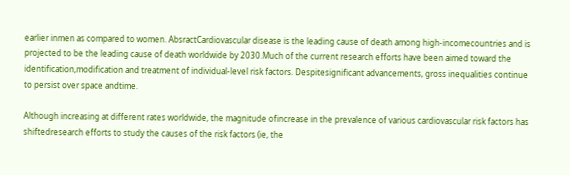earlier inmen as compared to women. AbsractCardiovascular disease is the leading cause of death among high-incomecountries and is projected to be the leading cause of death worldwide by 2030.Much of the current research efforts have been aimed toward the identification,modification and treatment of individual-level risk factors. Despitesignificant advancements, gross inequalities continue to persist over space andtime.

Although increasing at different rates worldwide, the magnitude ofincrease in the prevalence of various cardiovascular risk factors has shiftedresearch efforts to study the causes of the risk factors (ie, the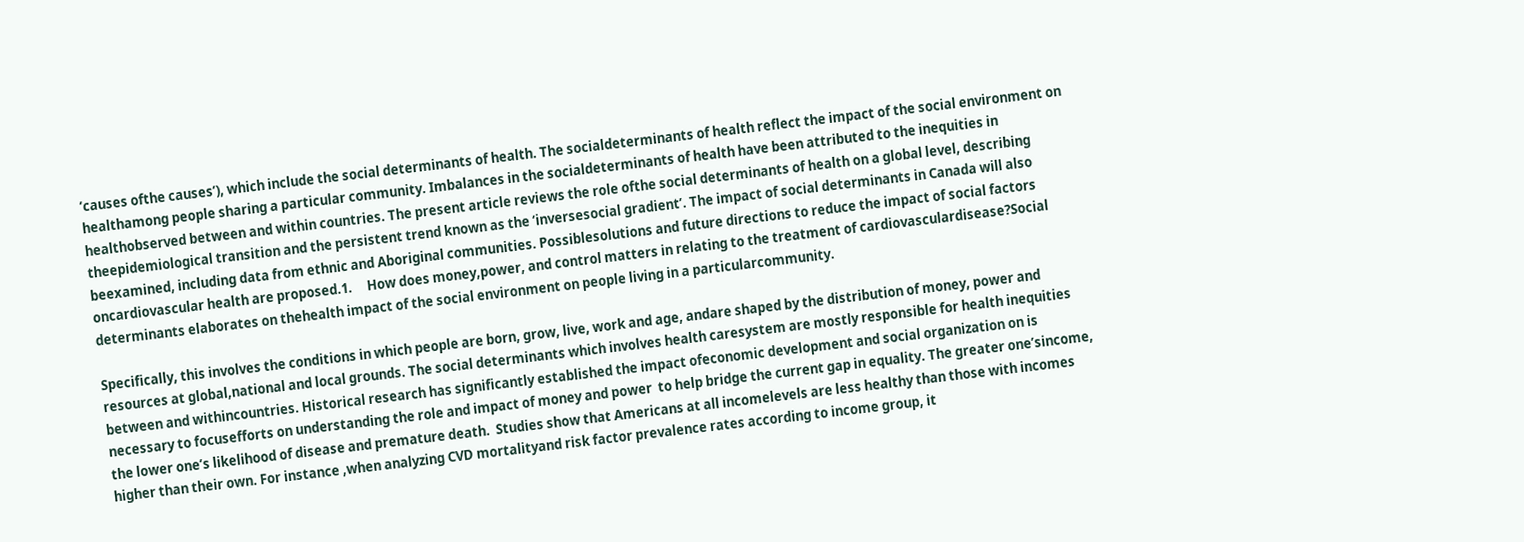’causes ofthe causes’), which include the social determinants of health. The socialdeterminants of health reflect the impact of the social environment on healthamong people sharing a particular community. Imbalances in the socialdeterminants of health have been attributed to the inequities in healthobserved between and within countries. The present article reviews the role ofthe social determinants of health on a global level, describing theepidemiological transition and the persistent trend known as the ‘inversesocial gradient’. The impact of social determinants in Canada will also beexamined, including data from ethnic and Aboriginal communities. Possiblesolutions and future directions to reduce the impact of social factors oncardiovascular health are proposed.1.     How does money,power, and control matters in relating to the treatment of cardiovasculardisease?Social determinants elaborates on thehealth impact of the social environment on people living in a particularcommunity.

Specifically, this involves the conditions in which people are born, grow, live, work and age, andare shaped by the distribution of money, power and resources at global,national and local grounds. The social determinants which involves health caresystem are mostly responsible for health inequities between and withincountries. Historical research has significantly established the impact ofeconomic development and social organization on is necessary to focusefforts on understanding the role and impact of money and power  to help bridge the current gap in equality. The greater one’sincome, the lower one’s likelihood of disease and premature death.  Studies show that Americans at all incomelevels are less healthy than those with incomes higher than their own. For instance ,when analyzing CVD mortalityand risk factor prevalence rates according to income group, it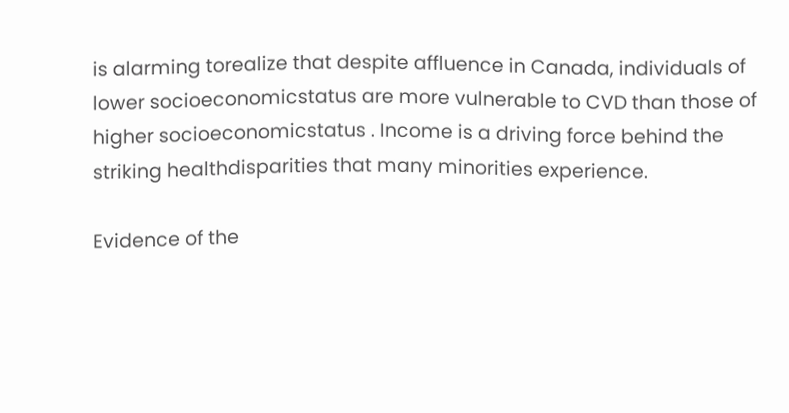is alarming torealize that despite affluence in Canada, individuals of lower socioeconomicstatus are more vulnerable to CVD than those of higher socioeconomicstatus . Income is a driving force behind the striking healthdisparities that many minorities experience.

Evidence of the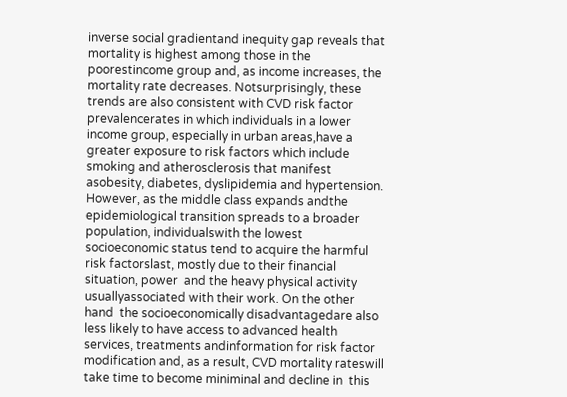inverse social gradientand inequity gap reveals that mortality is highest among those in the poorestincome group and, as income increases, the mortality rate decreases. Notsurprisingly, these trends are also consistent with CVD risk factor prevalencerates in which individuals in a lower income group, especially in urban areas,have a greater exposure to risk factors which include  smoking and atherosclerosis that manifest asobesity, diabetes, dyslipidemia and hypertension. However, as the middle class expands andthe epidemiological transition spreads to a broader population, individualswith the lowest socioeconomic status tend to acquire the harmful risk factorslast, mostly due to their financial situation, power  and the heavy physical activity usuallyassociated with their work. On the other hand  the socioeconomically disadvantagedare also less likely to have access to advanced health services, treatments andinformation for risk factor modification and, as a result, CVD mortality rateswill take time to become miniminal and decline in  this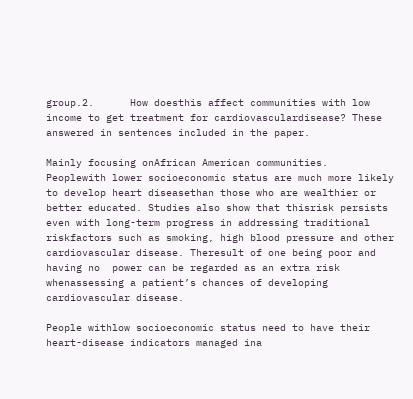group.2.      How doesthis affect communities with low income to get treatment for cardiovasculardisease? These answered in sentences included in the paper.

Mainly focusing onAfrican American communities.            Peoplewith lower socioeconomic status are much more likely to develop heart diseasethan those who are wealthier or better educated. Studies also show that thisrisk persists even with long-term progress in addressing traditional riskfactors such as smoking, high blood pressure and other cardiovascular disease. Theresult of one being poor and having no  power can be regarded as an extra risk whenassessing a patient’s chances of developing cardiovascular disease.

People withlow socioeconomic status need to have their heart-disease indicators managed ina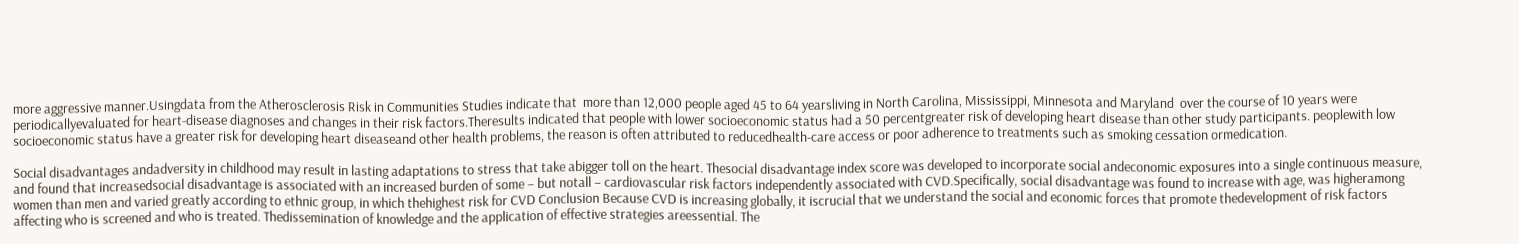more aggressive manner.Usingdata from the Atherosclerosis Risk in Communities Studies indicate that  more than 12,000 people aged 45 to 64 yearsliving in North Carolina, Mississippi, Minnesota and Maryland  over the course of 10 years were periodicallyevaluated for heart-disease diagnoses and changes in their risk factors.Theresults indicated that people with lower socioeconomic status had a 50 percentgreater risk of developing heart disease than other study participants. peoplewith low socioeconomic status have a greater risk for developing heart diseaseand other health problems, the reason is often attributed to reducedhealth-care access or poor adherence to treatments such as smoking cessation ormedication.

Social disadvantages andadversity in childhood may result in lasting adaptations to stress that take abigger toll on the heart. Thesocial disadvantage index score was developed to incorporate social andeconomic exposures into a single continuous measure, and found that increasedsocial disadvantage is associated with an increased burden of some – but notall – cardiovascular risk factors independently associated with CVD.Specifically, social disadvantage was found to increase with age, was higheramong women than men and varied greatly according to ethnic group, in which thehighest risk for CVD Conclusion Because CVD is increasing globally, it iscrucial that we understand the social and economic forces that promote thedevelopment of risk factors affecting who is screened and who is treated. Thedissemination of knowledge and the application of effective strategies areessential. The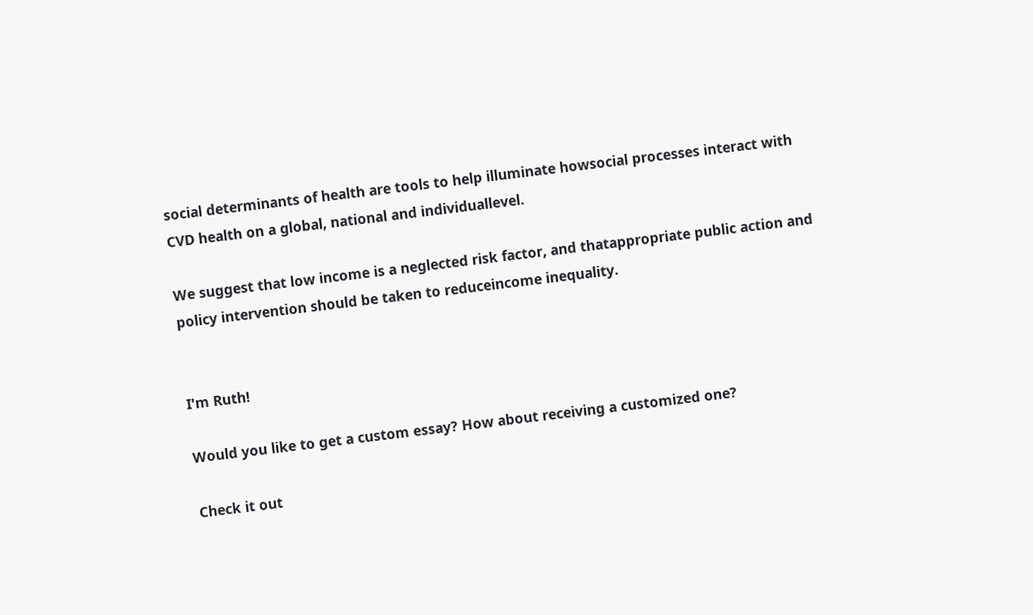social determinants of health are tools to help illuminate howsocial processes interact with CVD health on a global, national and individuallevel.

We suggest that low income is a neglected risk factor, and thatappropriate public action and policy intervention should be taken to reduceincome inequality.


I'm Ruth!

Would you like to get a custom essay? How about receiving a customized one?

Check it out